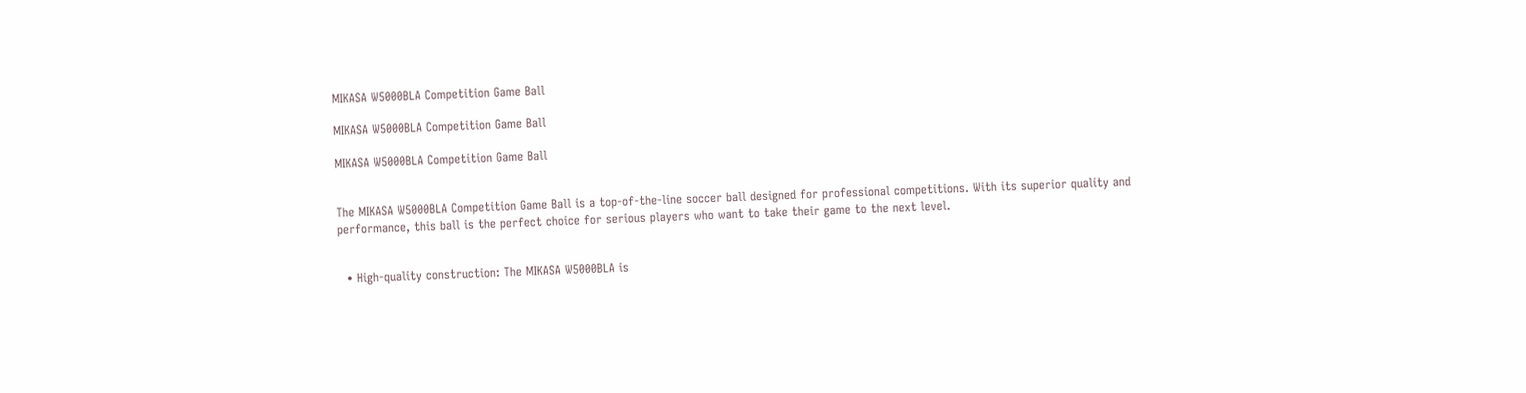MIKASA W5000BLA Competition Game Ball

MIKASA W5000BLA Competition Game Ball

MIKASA W5000BLA Competition Game Ball


The MIKASA W5000BLA Competition Game Ball is a top-of-the-line soccer ball designed for professional competitions. With its superior quality and performance, this ball is the perfect choice for serious players who want to take their game to the next level.


  • High-quality construction: The MIKASA W5000BLA is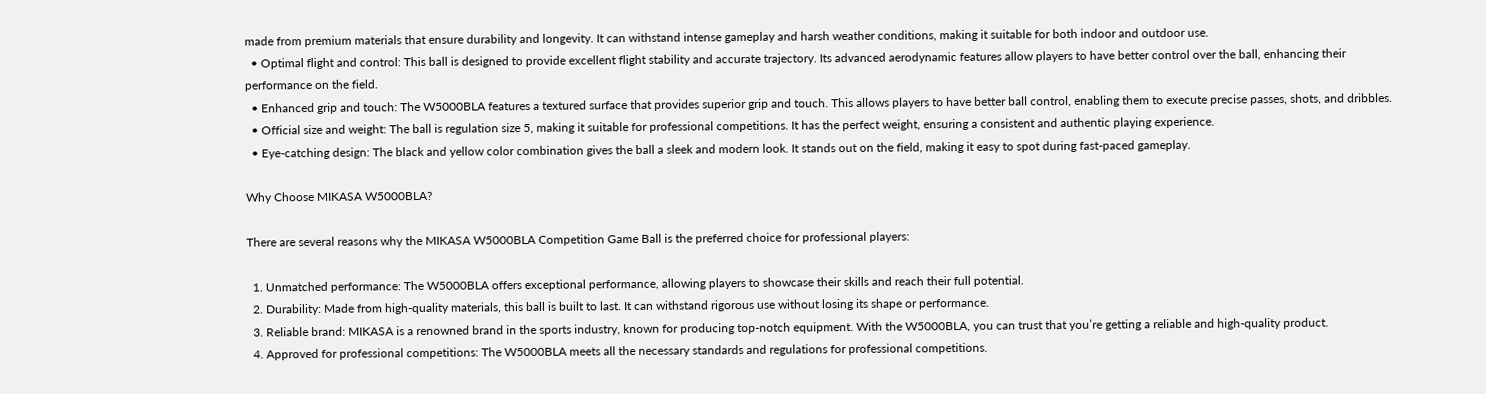made from premium materials that ensure durability and longevity. It can withstand intense gameplay and harsh weather conditions, making it suitable for both indoor and outdoor use.
  • Optimal flight and control: This ball is designed to provide excellent flight stability and accurate trajectory. Its advanced aerodynamic features allow players to have better control over the ball, enhancing their performance on the field.
  • Enhanced grip and touch: The W5000BLA features a textured surface that provides superior grip and touch. This allows players to have better ball control, enabling them to execute precise passes, shots, and dribbles.
  • Official size and weight: The ball is regulation size 5, making it suitable for professional competitions. It has the perfect weight, ensuring a consistent and authentic playing experience.
  • Eye-catching design: The black and yellow color combination gives the ball a sleek and modern look. It stands out on the field, making it easy to spot during fast-paced gameplay.

Why Choose MIKASA W5000BLA?

There are several reasons why the MIKASA W5000BLA Competition Game Ball is the preferred choice for professional players:

  1. Unmatched performance: The W5000BLA offers exceptional performance, allowing players to showcase their skills and reach their full potential.
  2. Durability: Made from high-quality materials, this ball is built to last. It can withstand rigorous use without losing its shape or performance.
  3. Reliable brand: MIKASA is a renowned brand in the sports industry, known for producing top-notch equipment. With the W5000BLA, you can trust that you’re getting a reliable and high-quality product.
  4. Approved for professional competitions: The W5000BLA meets all the necessary standards and regulations for professional competitions.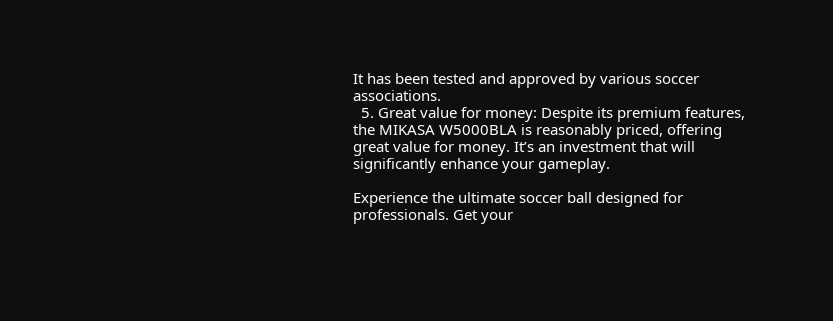It has been tested and approved by various soccer associations.
  5. Great value for money: Despite its premium features, the MIKASA W5000BLA is reasonably priced, offering great value for money. It’s an investment that will significantly enhance your gameplay.

Experience the ultimate soccer ball designed for professionals. Get your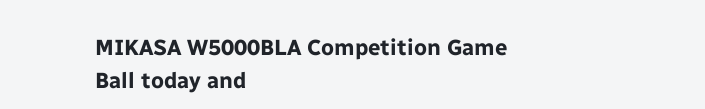MIKASA W5000BLA Competition Game Ball today and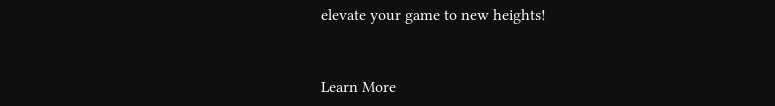elevate your game to new heights!


Learn More